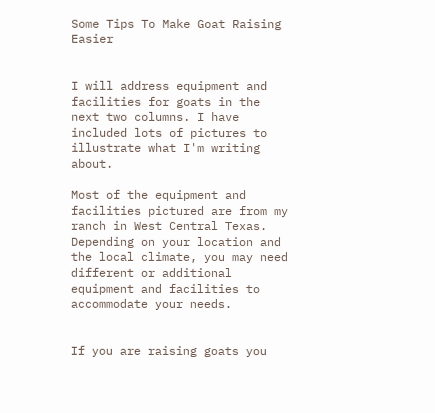Some Tips To Make Goat Raising Easier


I will address equipment and facilities for goats in the next two columns. I have included lots of pictures to illustrate what I'm writing about.

Most of the equipment and facilities pictured are from my ranch in West Central Texas. Depending on your location and the local climate, you may need different or additional equipment and facilities to accommodate your needs.


If you are raising goats you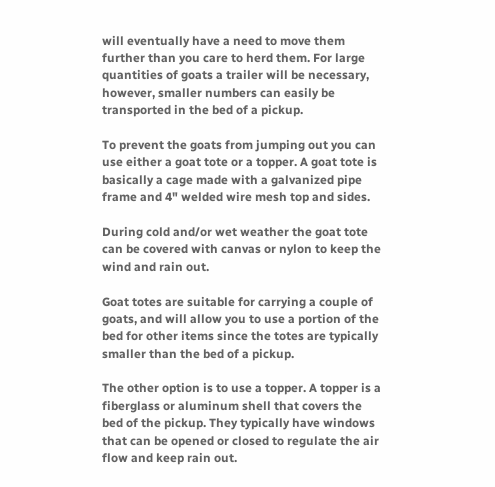will eventually have a need to move them further than you care to herd them. For large quantities of goats a trailer will be necessary, however, smaller numbers can easily be transported in the bed of a pickup.

To prevent the goats from jumping out you can use either a goat tote or a topper. A goat tote is basically a cage made with a galvanized pipe frame and 4" welded wire mesh top and sides.

During cold and/or wet weather the goat tote can be covered with canvas or nylon to keep the wind and rain out.

Goat totes are suitable for carrying a couple of goats, and will allow you to use a portion of the bed for other items since the totes are typically smaller than the bed of a pickup.

The other option is to use a topper. A topper is a fiberglass or aluminum shell that covers the bed of the pickup. They typically have windows that can be opened or closed to regulate the air flow and keep rain out.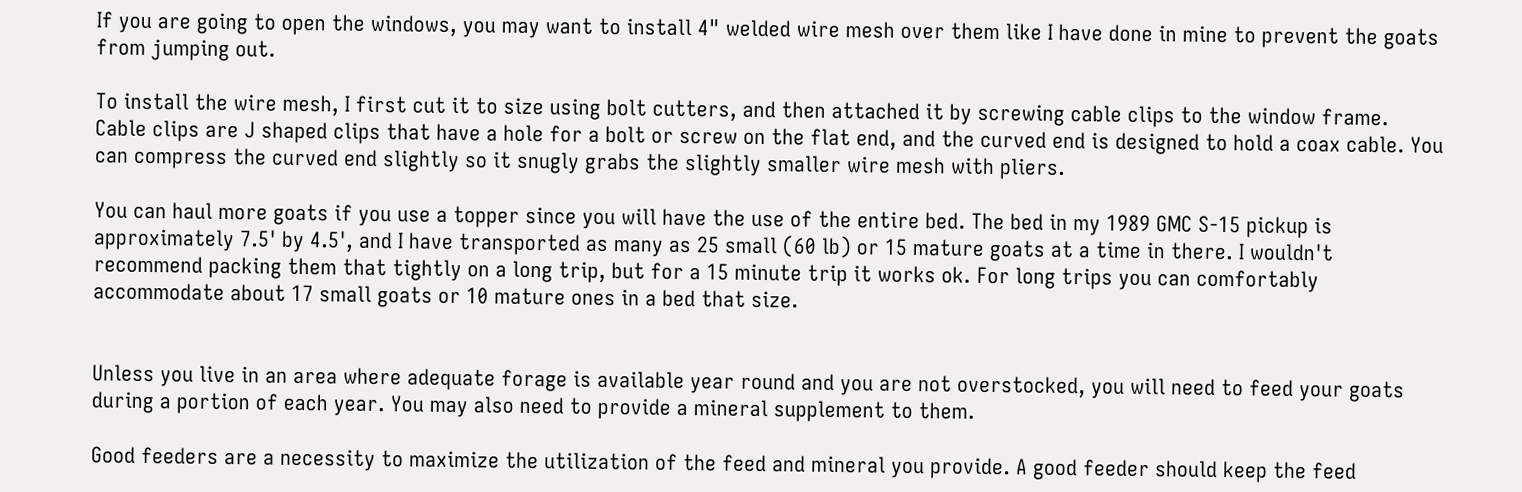If you are going to open the windows, you may want to install 4" welded wire mesh over them like I have done in mine to prevent the goats from jumping out.

To install the wire mesh, I first cut it to size using bolt cutters, and then attached it by screwing cable clips to the window frame. Cable clips are J shaped clips that have a hole for a bolt or screw on the flat end, and the curved end is designed to hold a coax cable. You can compress the curved end slightly so it snugly grabs the slightly smaller wire mesh with pliers.

You can haul more goats if you use a topper since you will have the use of the entire bed. The bed in my 1989 GMC S-15 pickup is approximately 7.5' by 4.5', and I have transported as many as 25 small (60 lb) or 15 mature goats at a time in there. I wouldn't recommend packing them that tightly on a long trip, but for a 15 minute trip it works ok. For long trips you can comfortably accommodate about 17 small goats or 10 mature ones in a bed that size.


Unless you live in an area where adequate forage is available year round and you are not overstocked, you will need to feed your goats during a portion of each year. You may also need to provide a mineral supplement to them.

Good feeders are a necessity to maximize the utilization of the feed and mineral you provide. A good feeder should keep the feed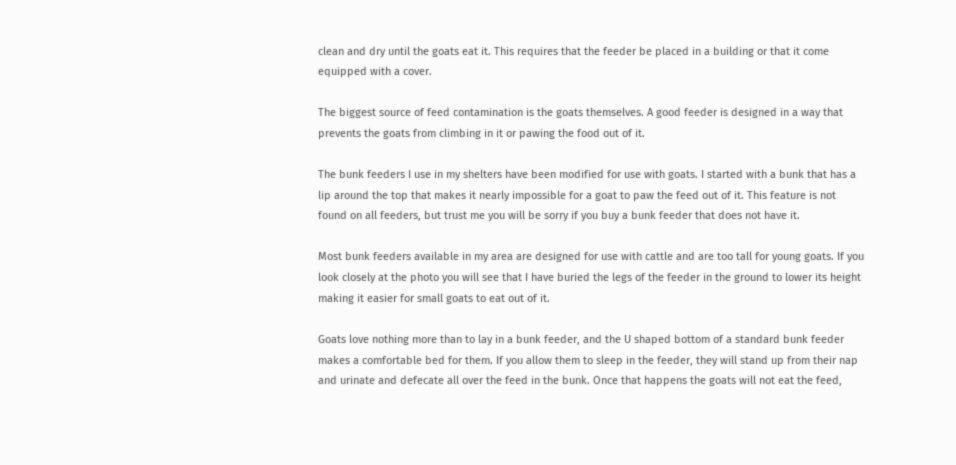clean and dry until the goats eat it. This requires that the feeder be placed in a building or that it come equipped with a cover.

The biggest source of feed contamination is the goats themselves. A good feeder is designed in a way that prevents the goats from climbing in it or pawing the food out of it.

The bunk feeders I use in my shelters have been modified for use with goats. I started with a bunk that has a lip around the top that makes it nearly impossible for a goat to paw the feed out of it. This feature is not found on all feeders, but trust me you will be sorry if you buy a bunk feeder that does not have it.

Most bunk feeders available in my area are designed for use with cattle and are too tall for young goats. If you look closely at the photo you will see that I have buried the legs of the feeder in the ground to lower its height making it easier for small goats to eat out of it.

Goats love nothing more than to lay in a bunk feeder, and the U shaped bottom of a standard bunk feeder makes a comfortable bed for them. If you allow them to sleep in the feeder, they will stand up from their nap and urinate and defecate all over the feed in the bunk. Once that happens the goats will not eat the feed,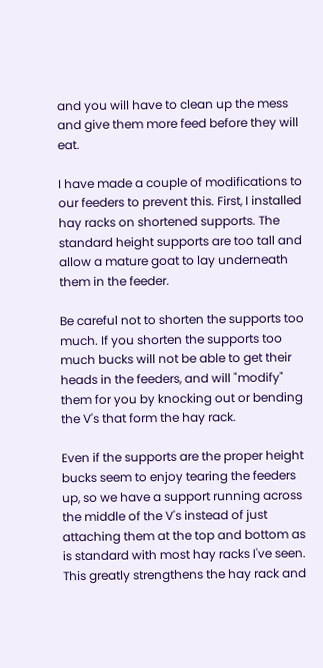and you will have to clean up the mess and give them more feed before they will eat.

I have made a couple of modifications to our feeders to prevent this. First, I installed hay racks on shortened supports. The standard height supports are too tall and allow a mature goat to lay underneath them in the feeder.

Be careful not to shorten the supports too much. If you shorten the supports too much bucks will not be able to get their heads in the feeders, and will "modify" them for you by knocking out or bending the V's that form the hay rack.

Even if the supports are the proper height bucks seem to enjoy tearing the feeders up, so we have a support running across the middle of the V's instead of just attaching them at the top and bottom as is standard with most hay racks I've seen. This greatly strengthens the hay rack and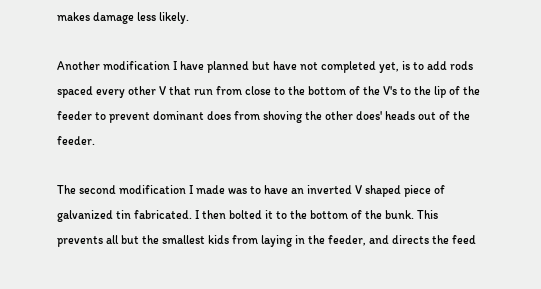makes damage less likely.

Another modification I have planned but have not completed yet, is to add rods spaced every other V that run from close to the bottom of the V's to the lip of the feeder to prevent dominant does from shoving the other does' heads out of the feeder.

The second modification I made was to have an inverted V shaped piece of galvanized tin fabricated. I then bolted it to the bottom of the bunk. This prevents all but the smallest kids from laying in the feeder, and directs the feed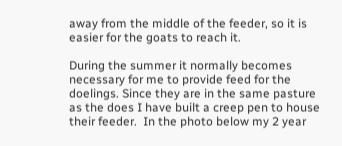away from the middle of the feeder, so it is easier for the goats to reach it.

During the summer it normally becomes necessary for me to provide feed for the doelings. Since they are in the same pasture as the does I have built a creep pen to house their feeder.  In the photo below my 2 year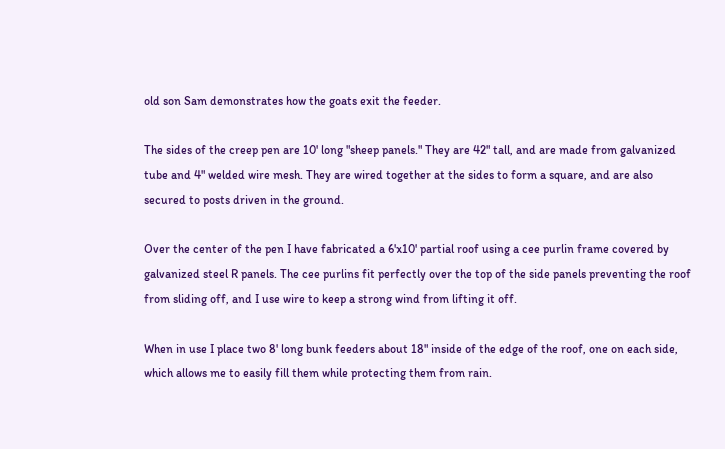old son Sam demonstrates how the goats exit the feeder.

The sides of the creep pen are 10' long "sheep panels." They are 42" tall, and are made from galvanized tube and 4" welded wire mesh. They are wired together at the sides to form a square, and are also secured to posts driven in the ground.

Over the center of the pen I have fabricated a 6'x10' partial roof using a cee purlin frame covered by galvanized steel R panels. The cee purlins fit perfectly over the top of the side panels preventing the roof from sliding off, and I use wire to keep a strong wind from lifting it off.

When in use I place two 8' long bunk feeders about 18" inside of the edge of the roof, one on each side, which allows me to easily fill them while protecting them from rain.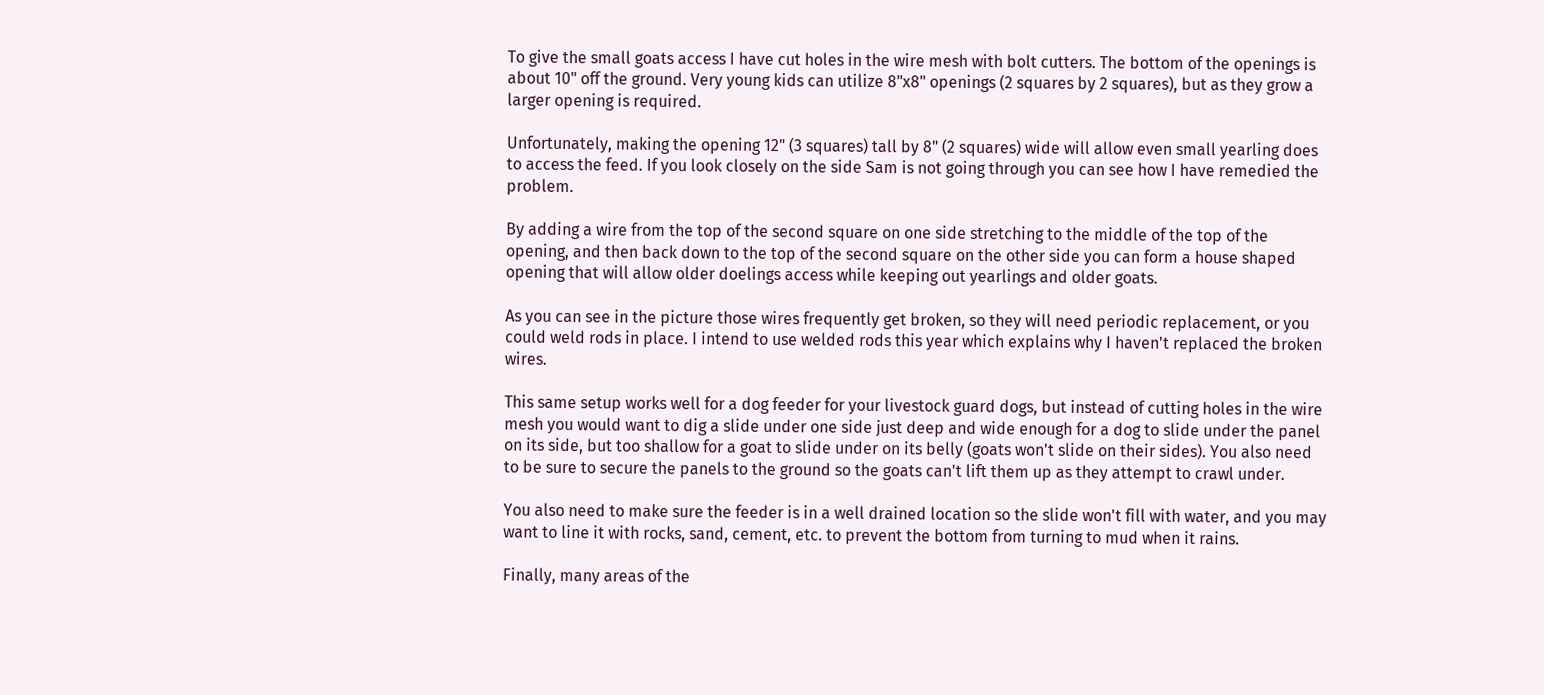To give the small goats access I have cut holes in the wire mesh with bolt cutters. The bottom of the openings is about 10" off the ground. Very young kids can utilize 8"x8" openings (2 squares by 2 squares), but as they grow a larger opening is required.

Unfortunately, making the opening 12" (3 squares) tall by 8" (2 squares) wide will allow even small yearling does to access the feed. If you look closely on the side Sam is not going through you can see how I have remedied the problem.

By adding a wire from the top of the second square on one side stretching to the middle of the top of the opening, and then back down to the top of the second square on the other side you can form a house shaped opening that will allow older doelings access while keeping out yearlings and older goats.

As you can see in the picture those wires frequently get broken, so they will need periodic replacement, or you could weld rods in place. I intend to use welded rods this year which explains why I haven't replaced the broken wires.

This same setup works well for a dog feeder for your livestock guard dogs, but instead of cutting holes in the wire mesh you would want to dig a slide under one side just deep and wide enough for a dog to slide under the panel on its side, but too shallow for a goat to slide under on its belly (goats won't slide on their sides). You also need to be sure to secure the panels to the ground so the goats can't lift them up as they attempt to crawl under.

You also need to make sure the feeder is in a well drained location so the slide won't fill with water, and you may want to line it with rocks, sand, cement, etc. to prevent the bottom from turning to mud when it rains.

Finally, many areas of the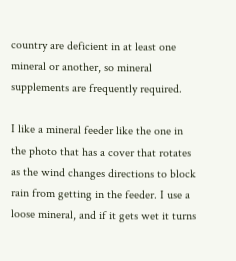country are deficient in at least one mineral or another, so mineral supplements are frequently required.

I like a mineral feeder like the one in the photo that has a cover that rotates as the wind changes directions to block rain from getting in the feeder. I use a loose mineral, and if it gets wet it turns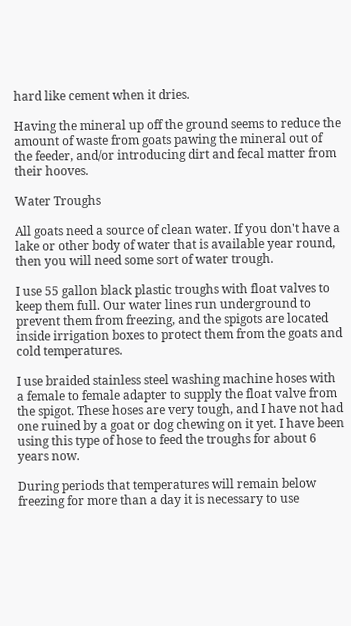hard like cement when it dries.

Having the mineral up off the ground seems to reduce the amount of waste from goats pawing the mineral out of the feeder, and/or introducing dirt and fecal matter from their hooves.

Water Troughs

All goats need a source of clean water. If you don't have a lake or other body of water that is available year round, then you will need some sort of water trough.

I use 55 gallon black plastic troughs with float valves to keep them full. Our water lines run underground to prevent them from freezing, and the spigots are located inside irrigation boxes to protect them from the goats and cold temperatures.

I use braided stainless steel washing machine hoses with a female to female adapter to supply the float valve from the spigot. These hoses are very tough, and I have not had one ruined by a goat or dog chewing on it yet. I have been using this type of hose to feed the troughs for about 6 years now.

During periods that temperatures will remain below freezing for more than a day it is necessary to use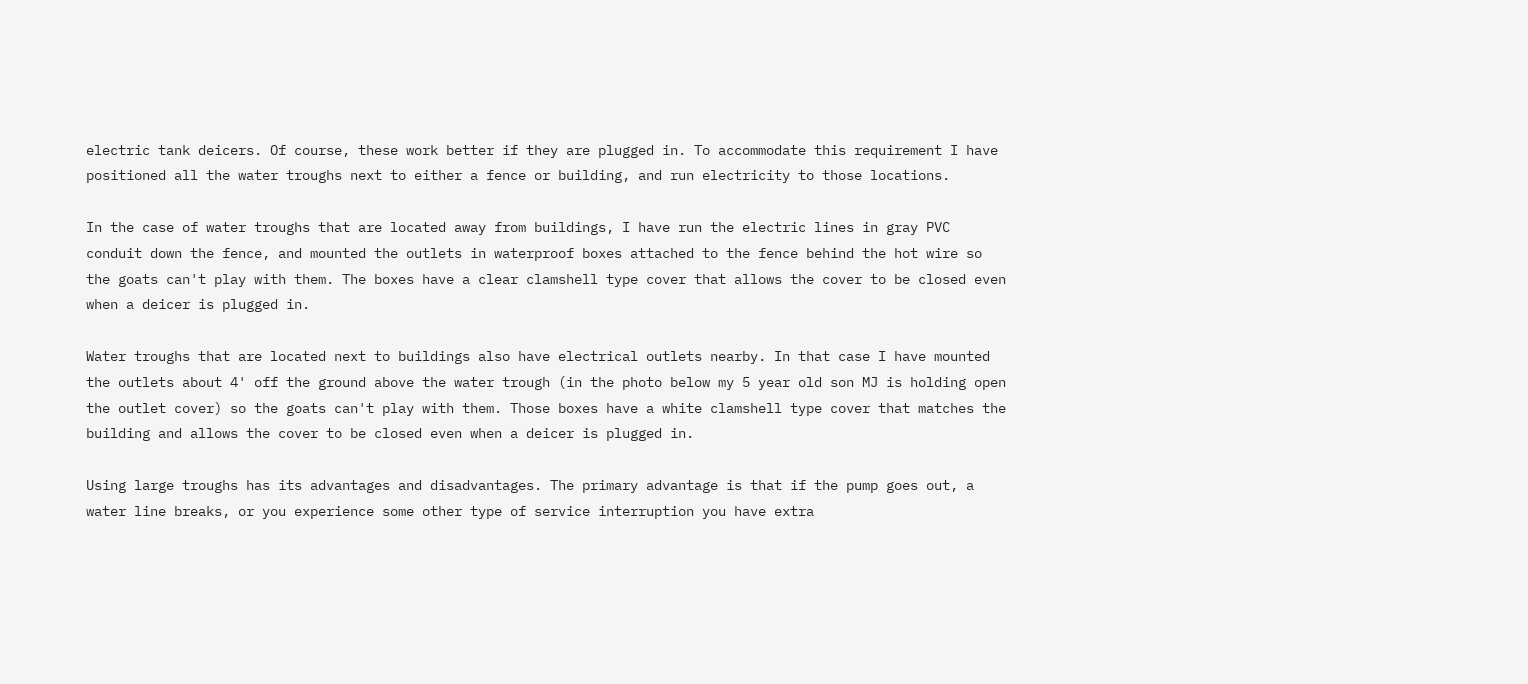electric tank deicers. Of course, these work better if they are plugged in. To accommodate this requirement I have positioned all the water troughs next to either a fence or building, and run electricity to those locations.

In the case of water troughs that are located away from buildings, I have run the electric lines in gray PVC conduit down the fence, and mounted the outlets in waterproof boxes attached to the fence behind the hot wire so the goats can't play with them. The boxes have a clear clamshell type cover that allows the cover to be closed even when a deicer is plugged in.

Water troughs that are located next to buildings also have electrical outlets nearby. In that case I have mounted the outlets about 4' off the ground above the water trough (in the photo below my 5 year old son MJ is holding open the outlet cover) so the goats can't play with them. Those boxes have a white clamshell type cover that matches the building and allows the cover to be closed even when a deicer is plugged in.

Using large troughs has its advantages and disadvantages. The primary advantage is that if the pump goes out, a water line breaks, or you experience some other type of service interruption you have extra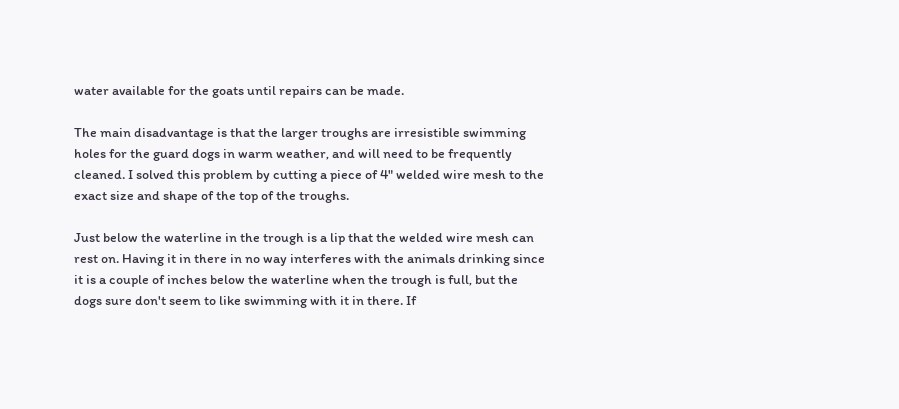water available for the goats until repairs can be made.

The main disadvantage is that the larger troughs are irresistible swimming holes for the guard dogs in warm weather, and will need to be frequently cleaned. I solved this problem by cutting a piece of 4" welded wire mesh to the exact size and shape of the top of the troughs.

Just below the waterline in the trough is a lip that the welded wire mesh can rest on. Having it in there in no way interferes with the animals drinking since it is a couple of inches below the waterline when the trough is full, but the dogs sure don't seem to like swimming with it in there. If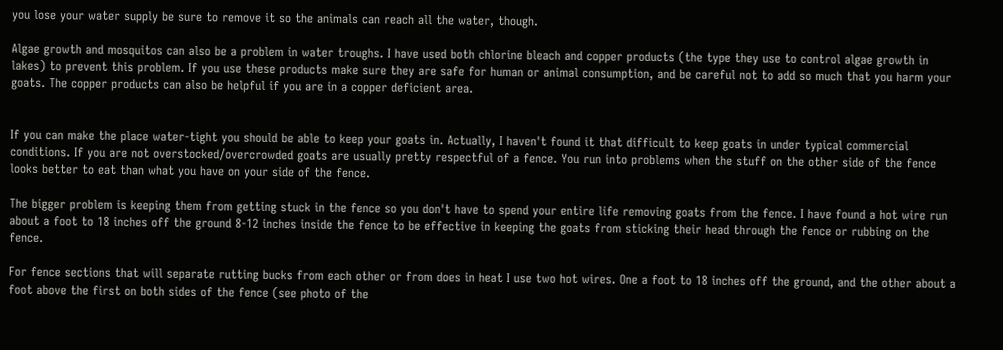you lose your water supply be sure to remove it so the animals can reach all the water, though.

Algae growth and mosquitos can also be a problem in water troughs. I have used both chlorine bleach and copper products (the type they use to control algae growth in lakes) to prevent this problem. If you use these products make sure they are safe for human or animal consumption, and be careful not to add so much that you harm your goats. The copper products can also be helpful if you are in a copper deficient area.


If you can make the place water-tight you should be able to keep your goats in. Actually, I haven't found it that difficult to keep goats in under typical commercial conditions. If you are not overstocked/overcrowded goats are usually pretty respectful of a fence. You run into problems when the stuff on the other side of the fence looks better to eat than what you have on your side of the fence.

The bigger problem is keeping them from getting stuck in the fence so you don't have to spend your entire life removing goats from the fence. I have found a hot wire run about a foot to 18 inches off the ground 8-12 inches inside the fence to be effective in keeping the goats from sticking their head through the fence or rubbing on the fence.

For fence sections that will separate rutting bucks from each other or from does in heat I use two hot wires. One a foot to 18 inches off the ground, and the other about a foot above the first on both sides of the fence (see photo of the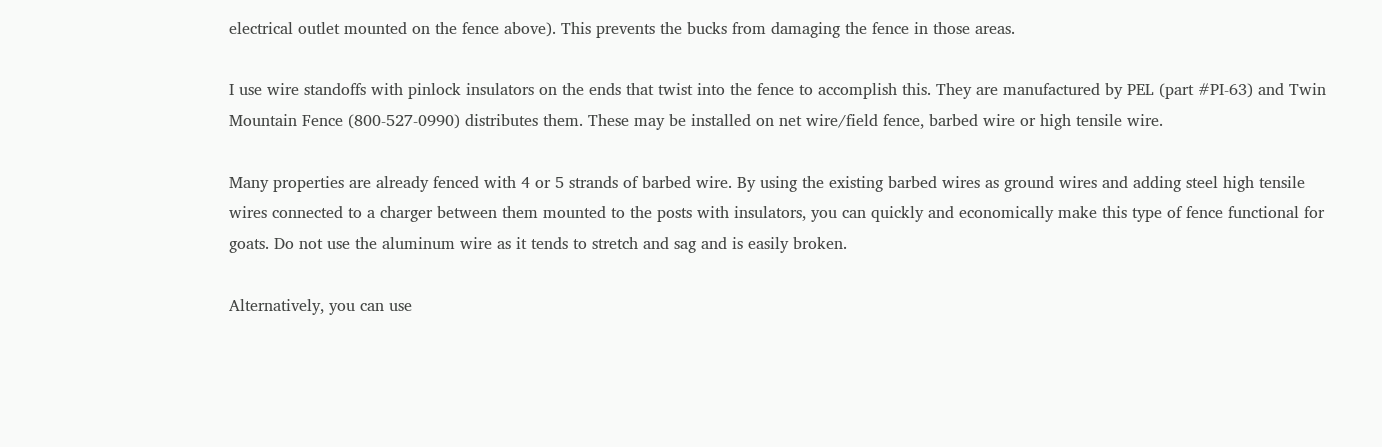electrical outlet mounted on the fence above). This prevents the bucks from damaging the fence in those areas.

I use wire standoffs with pinlock insulators on the ends that twist into the fence to accomplish this. They are manufactured by PEL (part #PI-63) and Twin Mountain Fence (800-527-0990) distributes them. These may be installed on net wire/field fence, barbed wire or high tensile wire.

Many properties are already fenced with 4 or 5 strands of barbed wire. By using the existing barbed wires as ground wires and adding steel high tensile wires connected to a charger between them mounted to the posts with insulators, you can quickly and economically make this type of fence functional for goats. Do not use the aluminum wire as it tends to stretch and sag and is easily broken.

Alternatively, you can use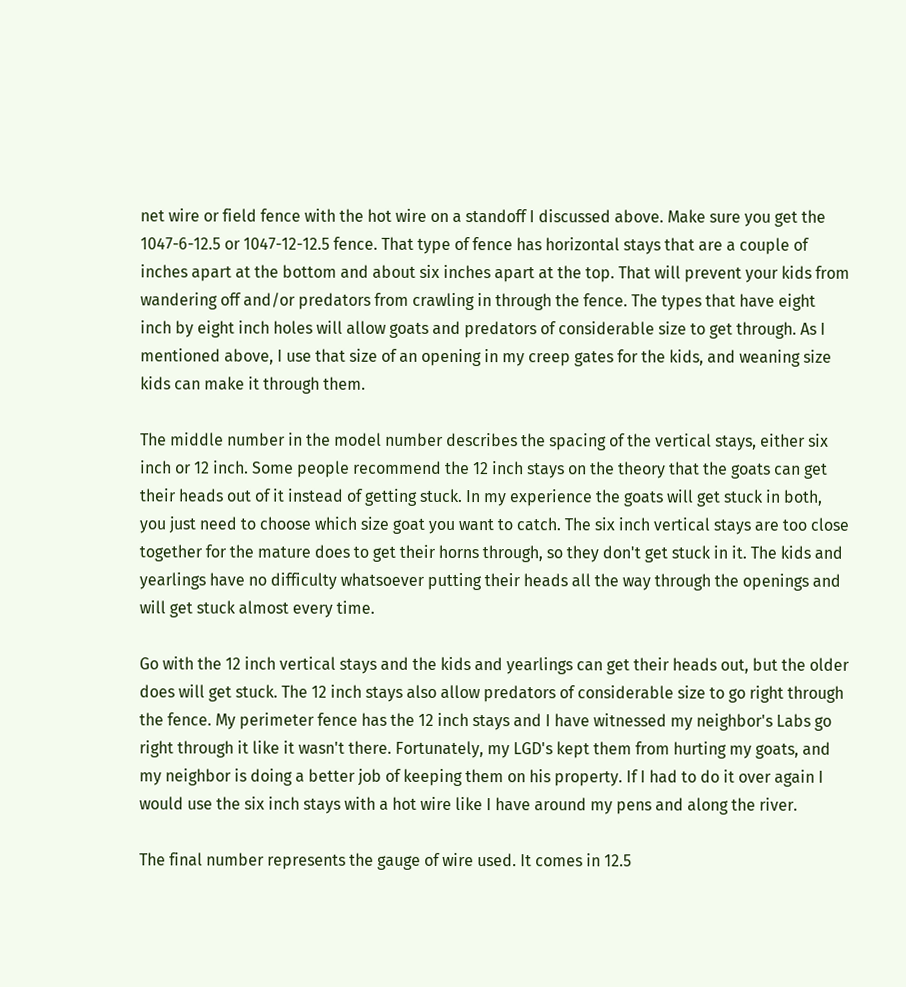net wire or field fence with the hot wire on a standoff I discussed above. Make sure you get the 1047-6-12.5 or 1047-12-12.5 fence. That type of fence has horizontal stays that are a couple of inches apart at the bottom and about six inches apart at the top. That will prevent your kids from wandering off and/or predators from crawling in through the fence. The types that have eight inch by eight inch holes will allow goats and predators of considerable size to get through. As I mentioned above, I use that size of an opening in my creep gates for the kids, and weaning size kids can make it through them.

The middle number in the model number describes the spacing of the vertical stays, either six inch or 12 inch. Some people recommend the 12 inch stays on the theory that the goats can get their heads out of it instead of getting stuck. In my experience the goats will get stuck in both, you just need to choose which size goat you want to catch. The six inch vertical stays are too close together for the mature does to get their horns through, so they don't get stuck in it. The kids and yearlings have no difficulty whatsoever putting their heads all the way through the openings and will get stuck almost every time.

Go with the 12 inch vertical stays and the kids and yearlings can get their heads out, but the older does will get stuck. The 12 inch stays also allow predators of considerable size to go right through the fence. My perimeter fence has the 12 inch stays and I have witnessed my neighbor's Labs go right through it like it wasn't there. Fortunately, my LGD's kept them from hurting my goats, and my neighbor is doing a better job of keeping them on his property. If I had to do it over again I would use the six inch stays with a hot wire like I have around my pens and along the river.

The final number represents the gauge of wire used. It comes in 12.5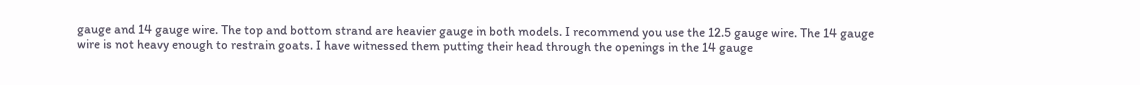gauge and 14 gauge wire. The top and bottom strand are heavier gauge in both models. I recommend you use the 12.5 gauge wire. The 14 gauge wire is not heavy enough to restrain goats. I have witnessed them putting their head through the openings in the 14 gauge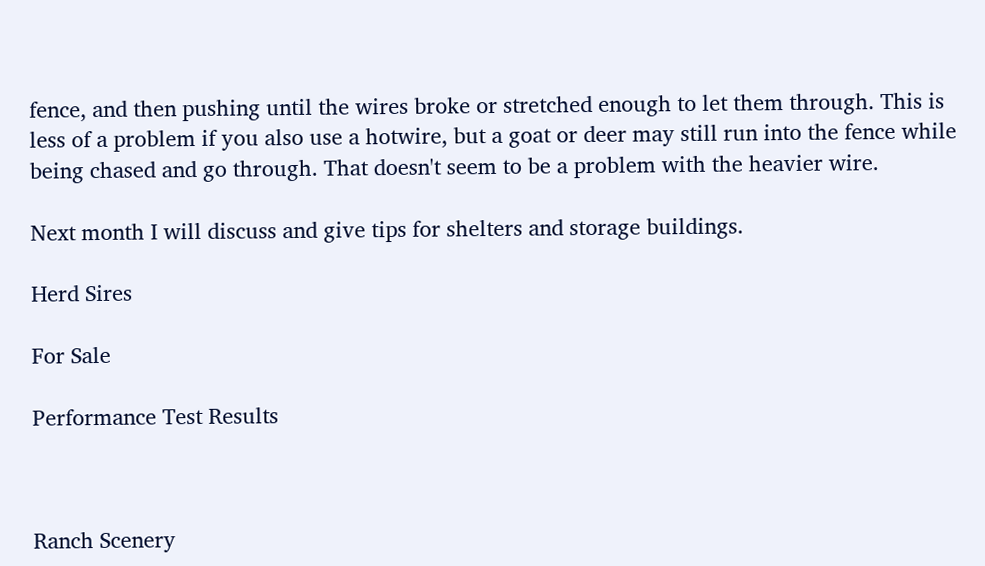fence, and then pushing until the wires broke or stretched enough to let them through. This is less of a problem if you also use a hotwire, but a goat or deer may still run into the fence while being chased and go through. That doesn't seem to be a problem with the heavier wire.

Next month I will discuss and give tips for shelters and storage buildings.

Herd Sires

For Sale

Performance Test Results



Ranch Scenery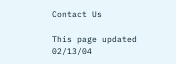Contact Us

This page updated 02/13/04